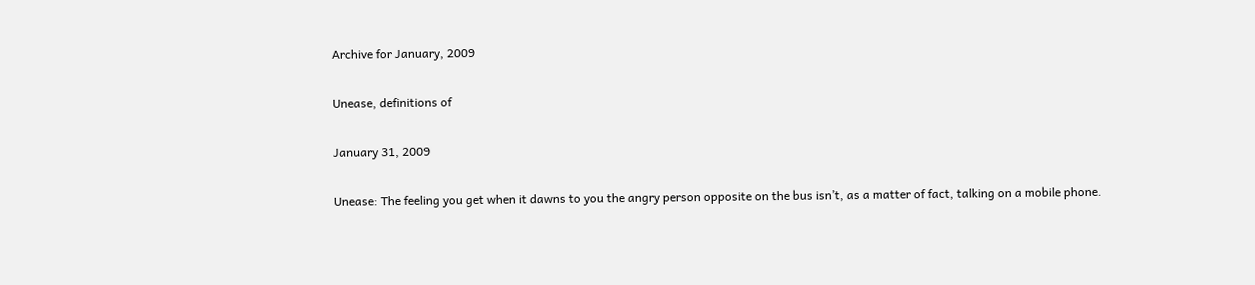Archive for January, 2009

Unease, definitions of

January 31, 2009

Unease: The feeling you get when it dawns to you the angry person opposite on the bus isn’t, as a matter of fact, talking on a mobile phone.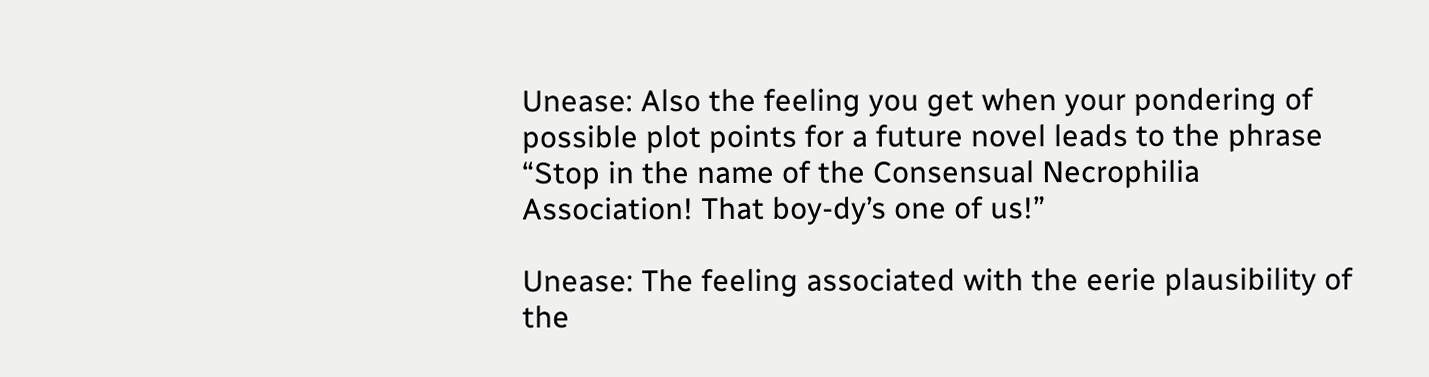Unease: Also the feeling you get when your pondering of possible plot points for a future novel leads to the phrase “Stop in the name of the Consensual Necrophilia Association! That boy-dy’s one of us!”

Unease: The feeling associated with the eerie plausibility of the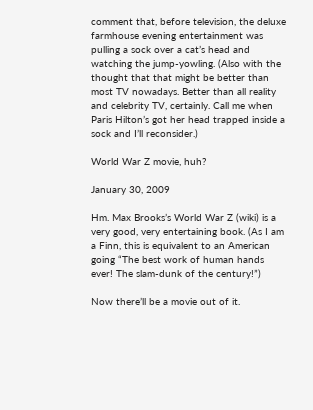comment that, before television, the deluxe farmhouse evening entertainment was pulling a sock over a cat’s head and watching the jump-yowling. (Also with the thought that that might be better than most TV nowadays. Better than all reality and celebrity TV, certainly. Call me when Paris Hilton’s got her head trapped inside a sock and I’ll reconsider.)

World War Z movie, huh?

January 30, 2009

Hm. Max Brooks’s World War Z (wiki) is a very good, very entertaining book. (As I am a Finn, this is equivalent to an American going “The best work of human hands ever! The slam-dunk of the century!”)

Now there’ll be a movie out of it.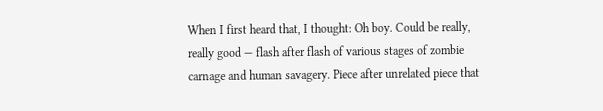When I first heard that, I thought: Oh boy. Could be really, really good — flash after flash of various stages of zombie carnage and human savagery. Piece after unrelated piece that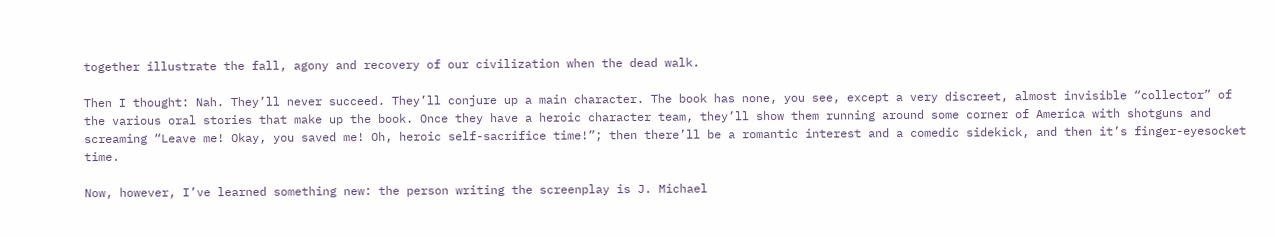together illustrate the fall, agony and recovery of our civilization when the dead walk.

Then I thought: Nah. They’ll never succeed. They’ll conjure up a main character. The book has none, you see, except a very discreet, almost invisible “collector” of the various oral stories that make up the book. Once they have a heroic character team, they’ll show them running around some corner of America with shotguns and screaming “Leave me! Okay, you saved me! Oh, heroic self-sacrifice time!”; then there’ll be a romantic interest and a comedic sidekick, and then it’s finger-eyesocket time.

Now, however, I’ve learned something new: the person writing the screenplay is J. Michael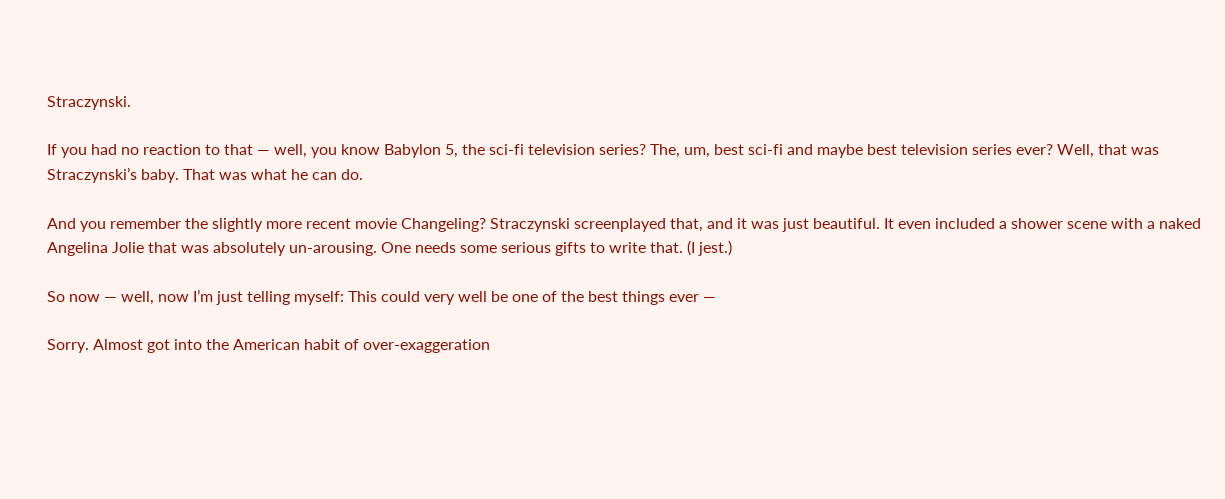Straczynski.

If you had no reaction to that — well, you know Babylon 5, the sci-fi television series? The, um, best sci-fi and maybe best television series ever? Well, that was Straczynski’s baby. That was what he can do.

And you remember the slightly more recent movie Changeling? Straczynski screenplayed that, and it was just beautiful. It even included a shower scene with a naked Angelina Jolie that was absolutely un-arousing. One needs some serious gifts to write that. (I jest.)

So now — well, now I’m just telling myself: This could very well be one of the best things ever —

Sorry. Almost got into the American habit of over-exaggeration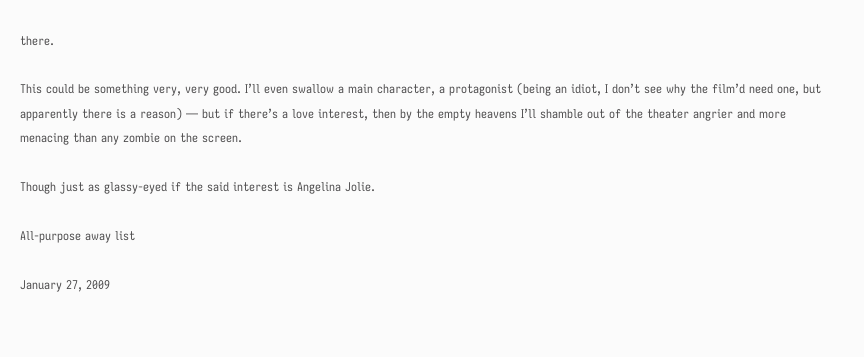there.

This could be something very, very good. I’ll even swallow a main character, a protagonist (being an idiot, I don’t see why the film’d need one, but apparently there is a reason) — but if there’s a love interest, then by the empty heavens I’ll shamble out of the theater angrier and more menacing than any zombie on the screen.

Though just as glassy-eyed if the said interest is Angelina Jolie.

All-purpose away list

January 27, 2009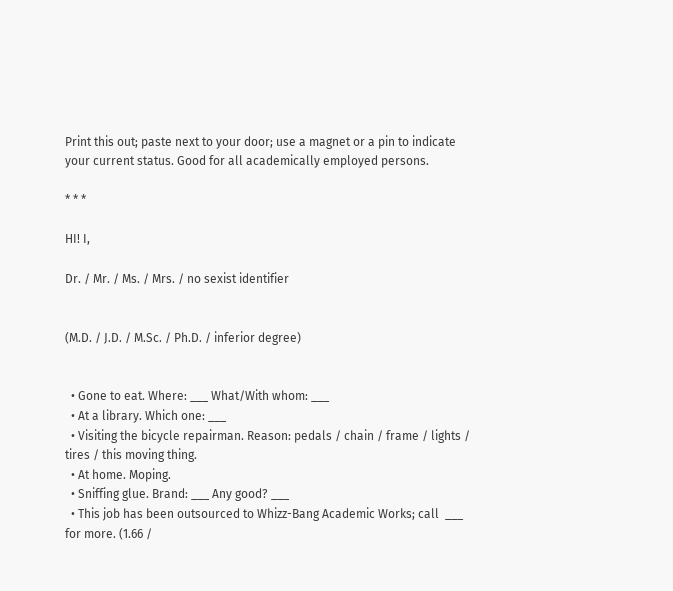Print this out; paste next to your door; use a magnet or a pin to indicate your current status. Good for all academically employed persons.

* * *

HI! I,

Dr. / Mr. / Ms. / Mrs. / no sexist identifier


(M.D. / J.D. / M.Sc. / Ph.D. / inferior degree)


  • Gone to eat. Where: ___ What/With whom: ___
  • At a library. Which one: ___
  • Visiting the bicycle repairman. Reason: pedals / chain / frame / lights / tires / this moving thing.
  • At home. Moping.
  • Sniffing glue. Brand: ___ Any good? ___
  • This job has been outsourced to Whizz-Bang Academic Works; call  ___ for more. (1.66 /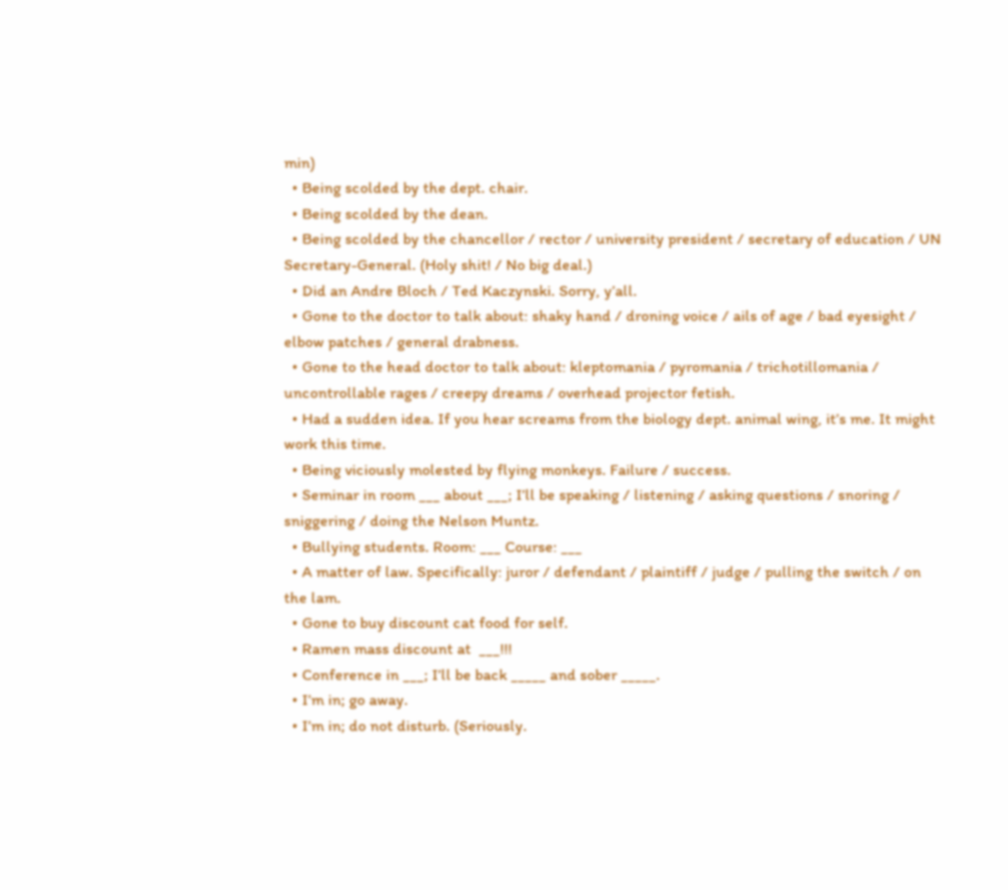min)
  • Being scolded by the dept. chair.
  • Being scolded by the dean.
  • Being scolded by the chancellor / rector / university president / secretary of education / UN Secretary-General. (Holy shit! / No big deal.)
  • Did an Andre Bloch / Ted Kaczynski. Sorry, y’all.
  • Gone to the doctor to talk about: shaky hand / droning voice / ails of age / bad eyesight / elbow patches / general drabness.
  • Gone to the head doctor to talk about: kleptomania / pyromania / trichotillomania / uncontrollable rages / creepy dreams / overhead projector fetish.
  • Had a sudden idea. If you hear screams from the biology dept. animal wing, it’s me. It might work this time.
  • Being viciously molested by flying monkeys. Failure / success.
  • Seminar in room ___ about ___; I’ll be speaking / listening / asking questions / snoring / sniggering / doing the Nelson Muntz.
  • Bullying students. Room: ___ Course: ___
  • A matter of law. Specifically: juror / defendant / plaintiff / judge / pulling the switch / on the lam.
  • Gone to buy discount cat food for self.
  • Ramen mass discount at  ___!!!
  • Conference in ___; I’ll be back _____ and sober _____.
  • I’m in; go away.
  • I’m in; do not disturb. (Seriously.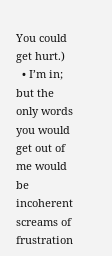You could get hurt.)
  • I’m in; but the only words you would get out of me would be incoherent screams of frustration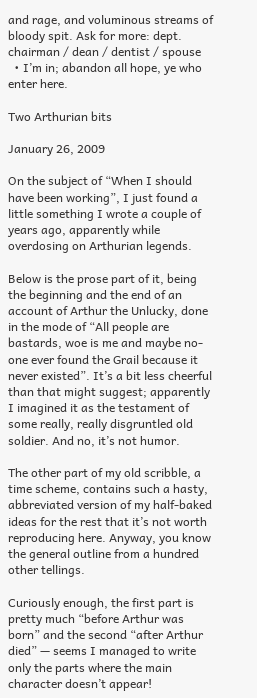and rage, and voluminous streams of bloody spit. Ask for more: dept. chairman / dean / dentist / spouse
  • I’m in; abandon all hope, ye who enter here.

Two Arthurian bits

January 26, 2009

On the subject of “When I should have been working”, I just found a little something I wrote a couple of years ago, apparently while overdosing on Arthurian legends.

Below is the prose part of it, being the beginning and the end of an account of Arthur the Unlucky, done in the mode of “All people are bastards, woe is me and maybe no-one ever found the Grail because it never existed”. It’s a bit less cheerful than that might suggest; apparently I imagined it as the testament of some really, really disgruntled old soldier. And no, it’s not humor.

The other part of my old scribble, a time scheme, contains such a hasty, abbreviated version of my half-baked ideas for the rest that it’s not worth reproducing here. Anyway, you know the general outline from a hundred other tellings.

Curiously enough, the first part is pretty much “before Arthur was born” and the second “after Arthur died” — seems I managed to write only the parts where the main character doesn’t appear!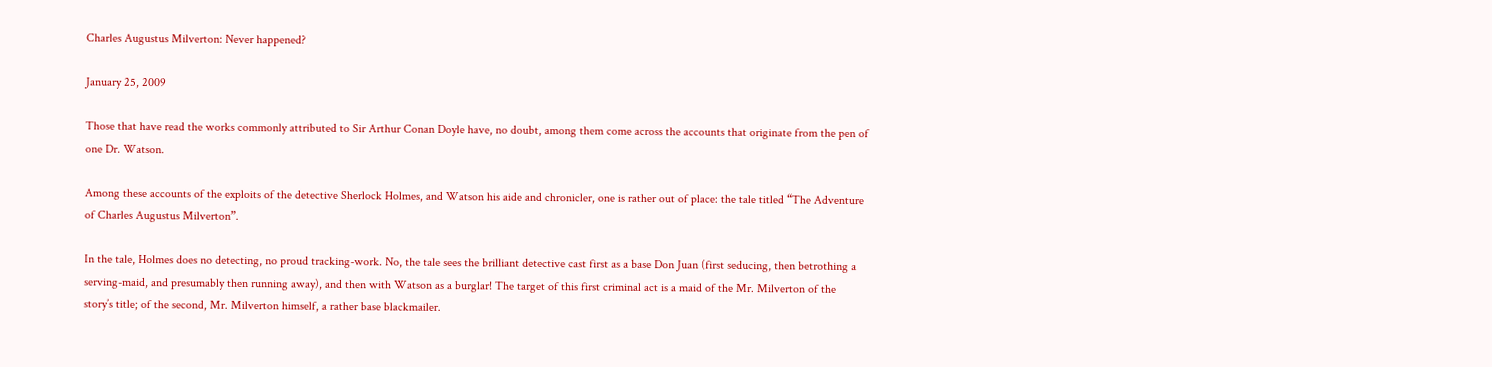Charles Augustus Milverton: Never happened?

January 25, 2009

Those that have read the works commonly attributed to Sir Arthur Conan Doyle have, no doubt, among them come across the accounts that originate from the pen of one Dr. Watson.

Among these accounts of the exploits of the detective Sherlock Holmes, and Watson his aide and chronicler, one is rather out of place: the tale titled “The Adventure of Charles Augustus Milverton”.

In the tale, Holmes does no detecting, no proud tracking-work. No, the tale sees the brilliant detective cast first as a base Don Juan (first seducing, then betrothing a serving-maid, and presumably then running away), and then with Watson as a burglar! The target of this first criminal act is a maid of the Mr. Milverton of the story’s title; of the second, Mr. Milverton himself, a rather base blackmailer.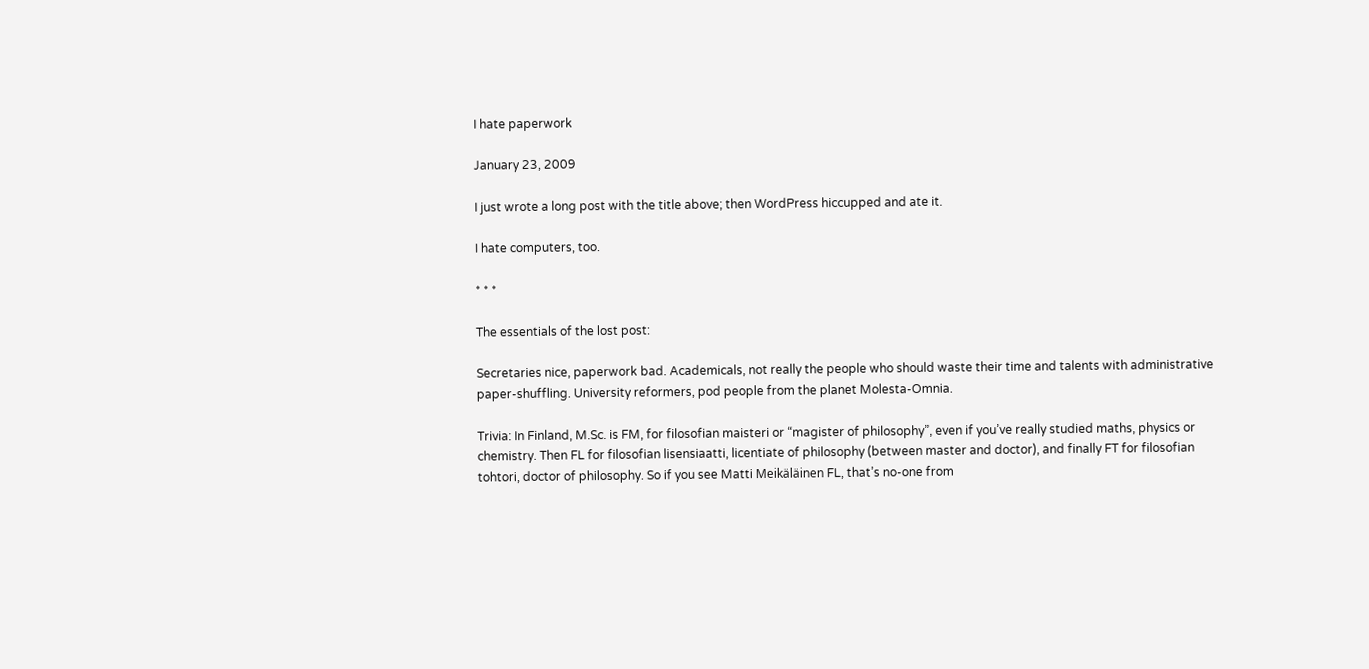I hate paperwork

January 23, 2009

I just wrote a long post with the title above; then WordPress hiccupped and ate it.

I hate computers, too.

* * *

The essentials of the lost post:

Secretaries nice, paperwork bad. Academicals, not really the people who should waste their time and talents with administrative paper-shuffling. University reformers, pod people from the planet Molesta-Omnia.

Trivia: In Finland, M.Sc. is FM, for filosofian maisteri or “magister of philosophy”, even if you’ve really studied maths, physics or chemistry. Then FL for filosofian lisensiaatti, licentiate of philosophy (between master and doctor), and finally FT for filosofian tohtori, doctor of philosophy. So if you see Matti Meikäläinen FL, that’s no-one from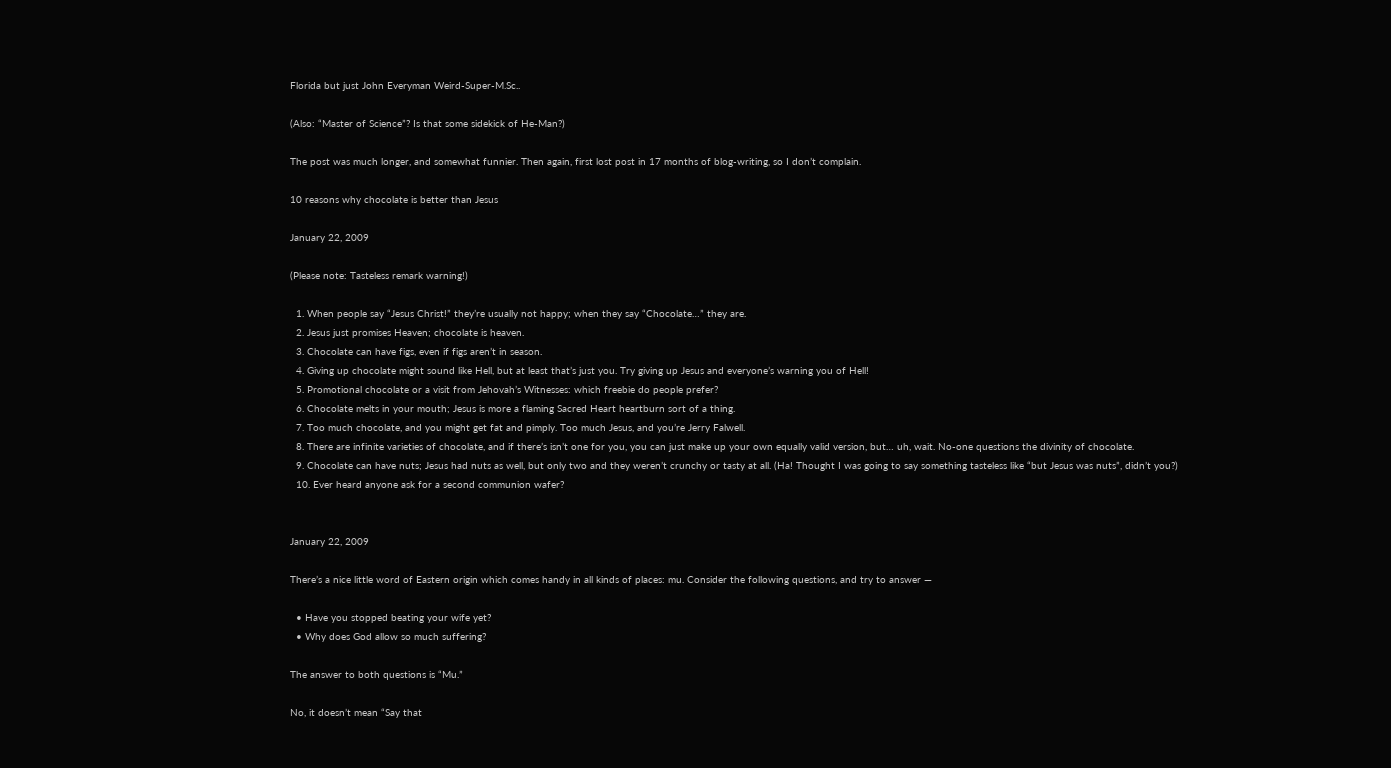Florida but just John Everyman Weird-Super-M.Sc..

(Also: “Master of Science”? Is that some sidekick of He-Man?)

The post was much longer, and somewhat funnier. Then again, first lost post in 17 months of blog-writing, so I don’t complain.

10 reasons why chocolate is better than Jesus

January 22, 2009

(Please note: Tasteless remark warning!)

  1. When people say “Jesus Christ!” they’re usually not happy; when they say “Chocolate…” they are.
  2. Jesus just promises Heaven; chocolate is heaven.
  3. Chocolate can have figs, even if figs aren’t in season.
  4. Giving up chocolate might sound like Hell, but at least that’s just you. Try giving up Jesus and everyone’s warning you of Hell!
  5. Promotional chocolate or a visit from Jehovah’s Witnesses: which freebie do people prefer?
  6. Chocolate melts in your mouth; Jesus is more a flaming Sacred Heart heartburn sort of a thing.
  7. Too much chocolate, and you might get fat and pimply. Too much Jesus, and you’re Jerry Falwell.
  8. There are infinite varieties of chocolate, and if there’s isn’t one for you, you can just make up your own equally valid version, but… uh, wait. No-one questions the divinity of chocolate.
  9. Chocolate can have nuts; Jesus had nuts as well, but only two and they weren’t crunchy or tasty at all. (Ha! Thought I was going to say something tasteless like “but Jesus was nuts”, didn’t you?)
  10. Ever heard anyone ask for a second communion wafer?


January 22, 2009

There’s a nice little word of Eastern origin which comes handy in all kinds of places: mu. Consider the following questions, and try to answer —

  • Have you stopped beating your wife yet?
  • Why does God allow so much suffering?

The answer to both questions is “Mu.”

No, it doesn’t mean “Say that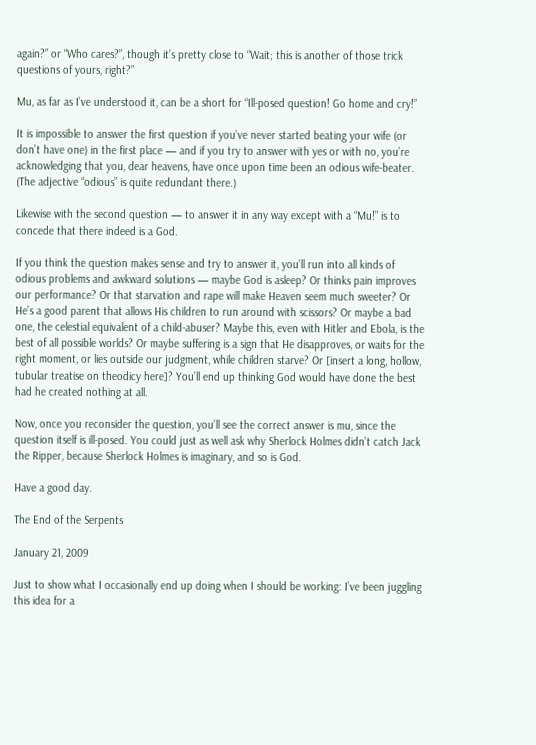again?” or “Who cares?”, though it’s pretty close to “Wait; this is another of those trick questions of yours, right?”

Mu, as far as I’ve understood it, can be a short for “Ill-posed question! Go home and cry!”

It is impossible to answer the first question if you’ve never started beating your wife (or don’t have one) in the first place — and if you try to answer with yes or with no, you’re acknowledging that you, dear heavens, have once upon time been an odious wife-beater. (The adjective “odious” is quite redundant there.)

Likewise with the second question — to answer it in any way except with a “Mu!” is to concede that there indeed is a God.

If you think the question makes sense and try to answer it, you’ll run into all kinds of odious problems and awkward solutions — maybe God is asleep? Or thinks pain improves our performance? Or that starvation and rape will make Heaven seem much sweeter? Or He’s a good parent that allows His children to run around with scissors? Or maybe a bad one, the celestial equivalent of a child-abuser? Maybe this, even with Hitler and Ebola, is the best of all possible worlds? Or maybe suffering is a sign that He disapproves, or waits for the right moment, or lies outside our judgment, while children starve? Or [insert a long, hollow, tubular treatise on theodicy here]? You’ll end up thinking God would have done the best had he created nothing at all.

Now, once you reconsider the question, you’ll see the correct answer is mu, since the question itself is ill-posed. You could just as well ask why Sherlock Holmes didn’t catch Jack the Ripper, because Sherlock Holmes is imaginary, and so is God.

Have a good day.

The End of the Serpents

January 21, 2009

Just to show what I occasionally end up doing when I should be working: I’ve been juggling this idea for a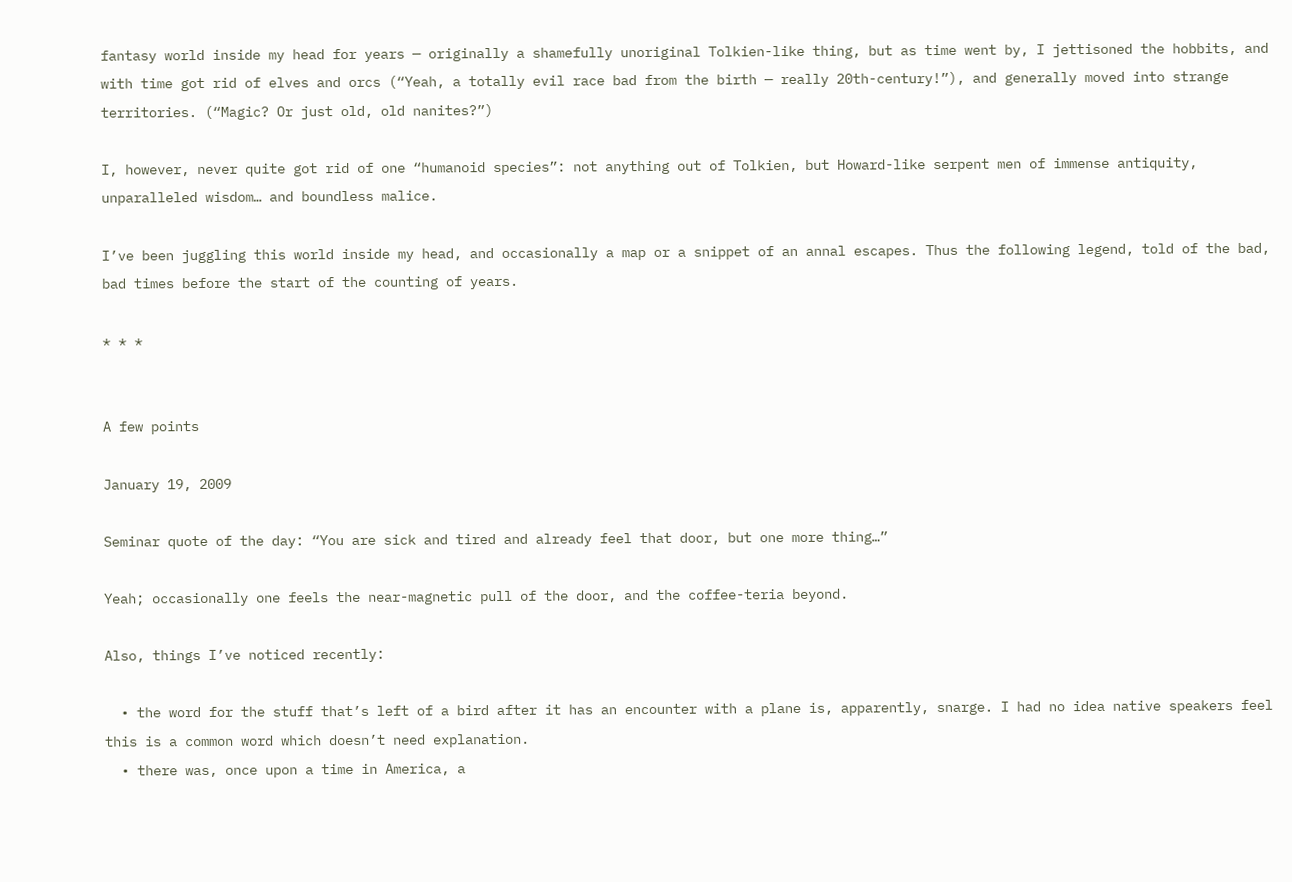fantasy world inside my head for years — originally a shamefully unoriginal Tolkien-like thing, but as time went by, I jettisoned the hobbits, and with time got rid of elves and orcs (“Yeah, a totally evil race bad from the birth — really 20th-century!”), and generally moved into strange territories. (“Magic? Or just old, old nanites?”)

I, however, never quite got rid of one “humanoid species”: not anything out of Tolkien, but Howard-like serpent men of immense antiquity, unparalleled wisdom… and boundless malice.

I’ve been juggling this world inside my head, and occasionally a map or a snippet of an annal escapes. Thus the following legend, told of the bad, bad times before the start of the counting of years.

* * *


A few points

January 19, 2009

Seminar quote of the day: “You are sick and tired and already feel that door, but one more thing…”

Yeah; occasionally one feels the near-magnetic pull of the door, and the coffee-teria beyond.

Also, things I’ve noticed recently:

  • the word for the stuff that’s left of a bird after it has an encounter with a plane is, apparently, snarge. I had no idea native speakers feel this is a common word which doesn’t need explanation.
  • there was, once upon a time in America, a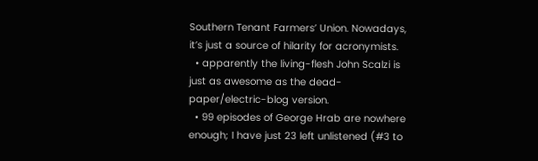Southern Tenant Farmers’ Union. Nowadays, it’s just a source of hilarity for acronymists.
  • apparently the living-flesh John Scalzi is just as awesome as the dead-paper/electric-blog version.
  • 99 episodes of George Hrab are nowhere enough; I have just 23 left unlistened (#3 to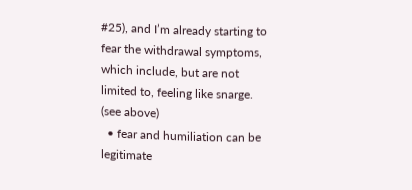#25), and I’m already starting to fear the withdrawal symptoms, which include, but are not limited to, feeling like snarge. (see above)
  • fear and humiliation can be legitimate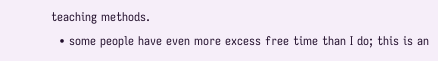teaching methods.
  • some people have even more excess free time than I do; this is an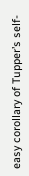easy corollary of Tupper’s self-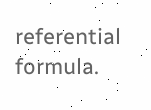referential formula.